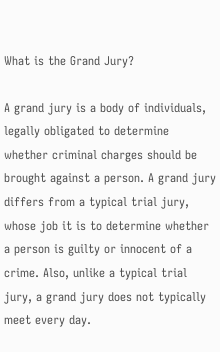What is the Grand Jury?

A grand jury is a body of individuals, legally obligated to determine whether criminal charges should be brought against a person. A grand jury differs from a typical trial jury, whose job it is to determine whether a person is guilty or innocent of a crime. Also, unlike a typical trial jury, a grand jury does not typically meet every day.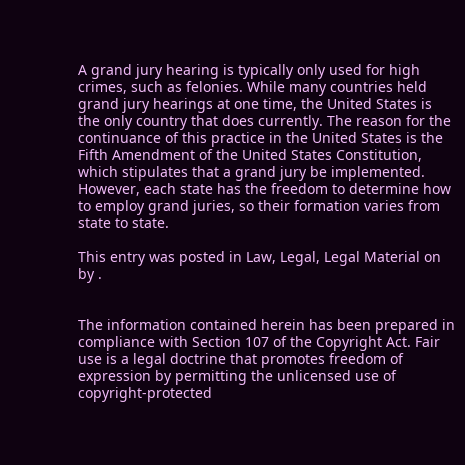A grand jury hearing is typically only used for high crimes, such as felonies. While many countries held grand jury hearings at one time, the United States is the only country that does currently. The reason for the continuance of this practice in the United States is the Fifth Amendment of the United States Constitution, which stipulates that a grand jury be implemented. However, each state has the freedom to determine how to employ grand juries, so their formation varies from state to state.

This entry was posted in Law, Legal, Legal Material on by .


The information contained herein has been prepared in compliance with Section 107 of the Copyright Act. Fair use is a legal doctrine that promotes freedom of expression by permitting the unlicensed use of copyright-protected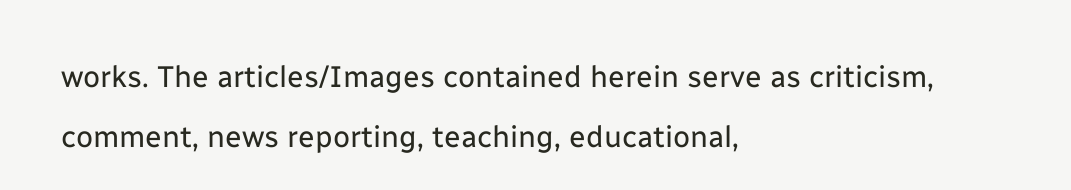works. The articles/Images contained herein serve as criticism, comment, news reporting, teaching, educational,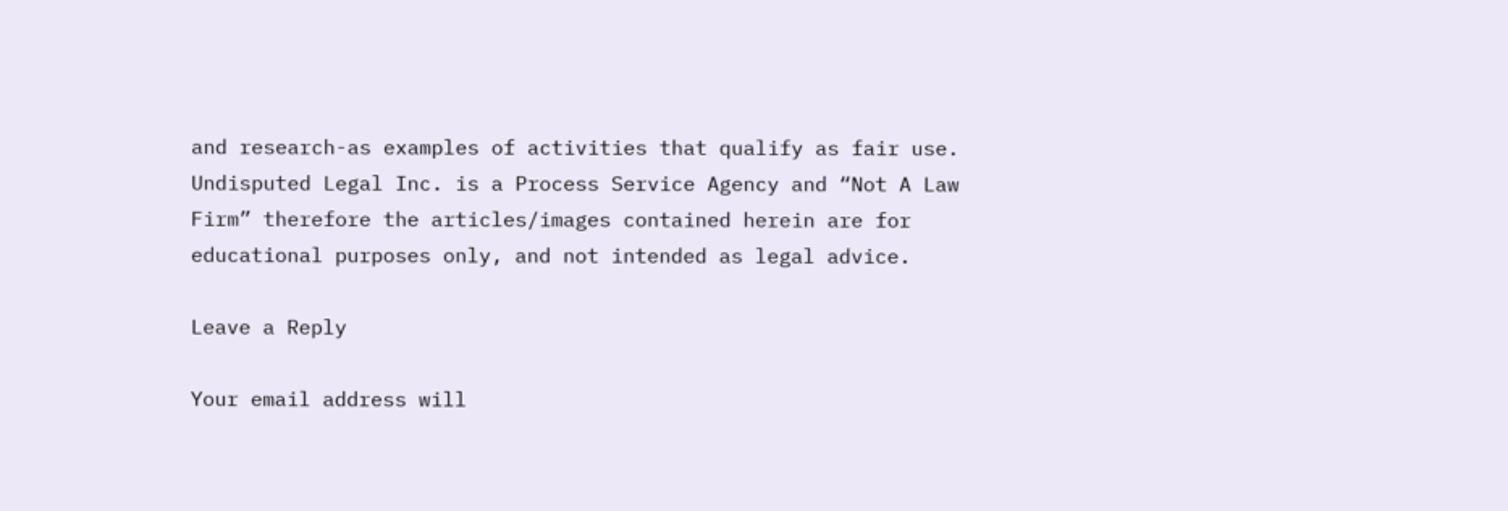and research-as examples of activities that qualify as fair use. Undisputed Legal Inc. is a Process Service Agency and “Not A Law Firm” therefore the articles/images contained herein are for educational purposes only, and not intended as legal advice.

Leave a Reply

Your email address will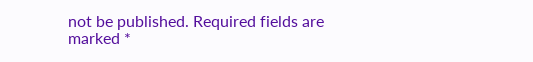not be published. Required fields are marked *